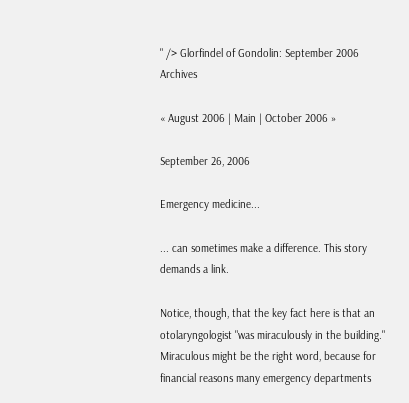" /> Glorfindel of Gondolin: September 2006 Archives

« August 2006 | Main | October 2006 »

September 26, 2006

Emergency medicine...

... can sometimes make a difference. This story demands a link.

Notice, though, that the key fact here is that an otolaryngologist "was miraculously in the building." Miraculous might be the right word, because for financial reasons many emergency departments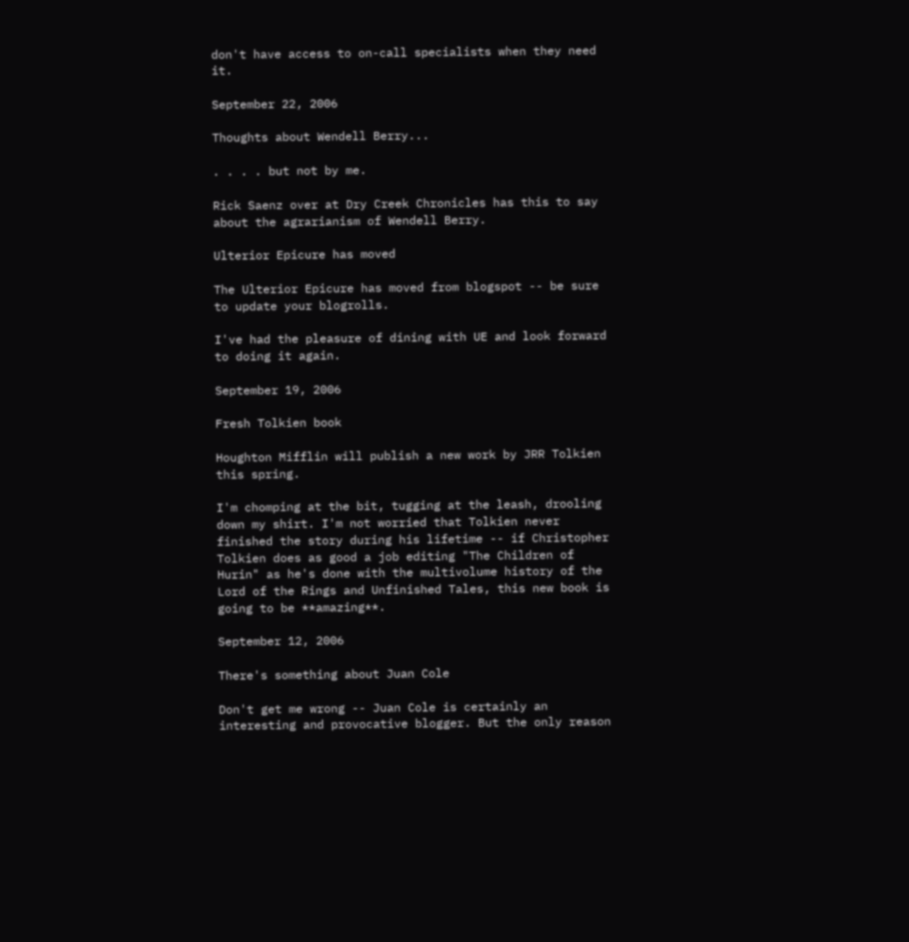don't have access to on-call specialists when they need it.

September 22, 2006

Thoughts about Wendell Berry...

. . . . but not by me.

Rick Saenz over at Dry Creek Chronicles has this to say about the agrarianism of Wendell Berry.

Ulterior Epicure has moved

The Ulterior Epicure has moved from blogspot -- be sure to update your blogrolls.

I've had the pleasure of dining with UE and look forward to doing it again.

September 19, 2006

Fresh Tolkien book

Houghton Mifflin will publish a new work by JRR Tolkien this spring.

I'm chomping at the bit, tugging at the leash, drooling down my shirt. I'm not worried that Tolkien never finished the story during his lifetime -- if Christopher Tolkien does as good a job editing "The Children of Hurin" as he's done with the multivolume history of the Lord of the Rings and Unfinished Tales, this new book is going to be **amazing**.

September 12, 2006

There's something about Juan Cole

Don't get me wrong -- Juan Cole is certainly an interesting and provocative blogger. But the only reason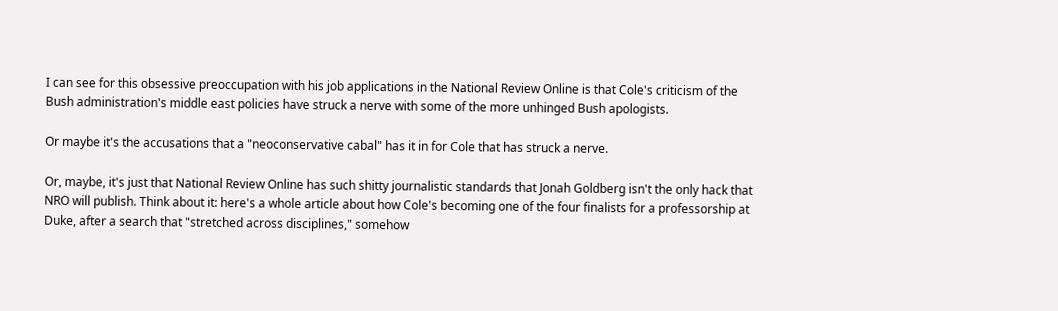I can see for this obsessive preoccupation with his job applications in the National Review Online is that Cole's criticism of the Bush administration's middle east policies have struck a nerve with some of the more unhinged Bush apologists.

Or maybe it's the accusations that a "neoconservative cabal" has it in for Cole that has struck a nerve.

Or, maybe, it's just that National Review Online has such shitty journalistic standards that Jonah Goldberg isn't the only hack that NRO will publish. Think about it: here's a whole article about how Cole's becoming one of the four finalists for a professorship at Duke, after a search that "stretched across disciplines," somehow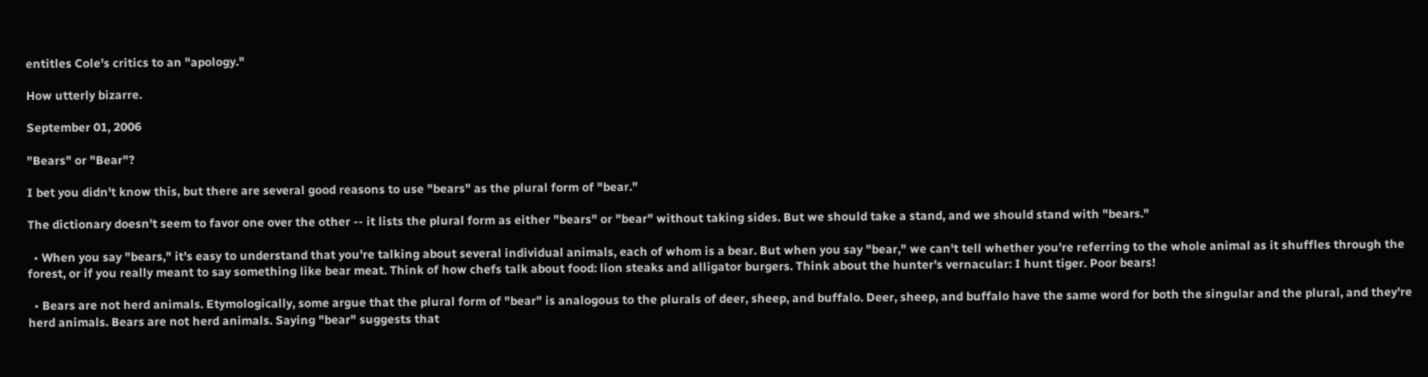entitles Cole's critics to an "apology."

How utterly bizarre.

September 01, 2006

"Bears" or "Bear"?

I bet you didn't know this, but there are several good reasons to use "bears" as the plural form of "bear."

The dictionary doesn't seem to favor one over the other -- it lists the plural form as either "bears" or "bear" without taking sides. But we should take a stand, and we should stand with "bears."

  • When you say "bears," it's easy to understand that you're talking about several individual animals, each of whom is a bear. But when you say "bear," we can't tell whether you're referring to the whole animal as it shuffles through the forest, or if you really meant to say something like bear meat. Think of how chefs talk about food: lion steaks and alligator burgers. Think about the hunter's vernacular: I hunt tiger. Poor bears!

  • Bears are not herd animals. Etymologically, some argue that the plural form of "bear" is analogous to the plurals of deer, sheep, and buffalo. Deer, sheep, and buffalo have the same word for both the singular and the plural, and they're herd animals. Bears are not herd animals. Saying "bear" suggests that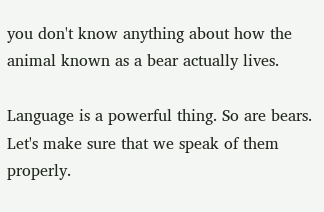you don't know anything about how the animal known as a bear actually lives.

Language is a powerful thing. So are bears. Let's make sure that we speak of them properly.